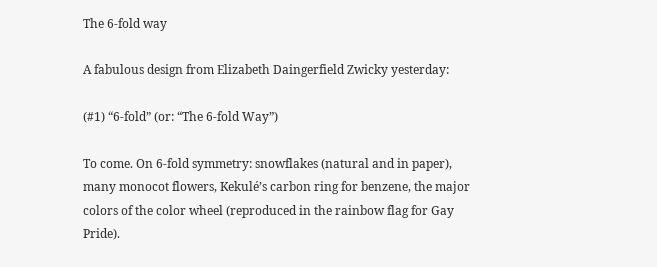The 6-fold way

A fabulous design from Elizabeth Daingerfield Zwicky yesterday:

(#1) “6-fold” (or: “The 6-fold Way”)

To come. On 6-fold symmetry: snowflakes (natural and in paper), many monocot flowers, Kekulé’s carbon ring for benzene, the major colors of the color wheel (reproduced in the rainbow flag for Gay Pride).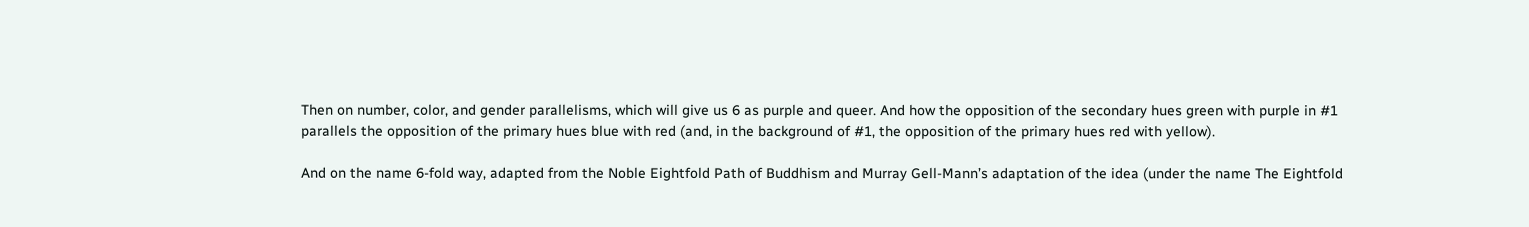Then on number, color, and gender parallelisms, which will give us 6 as purple and queer. And how the opposition of the secondary hues green with purple in #1 parallels the opposition of the primary hues blue with red (and, in the background of #1, the opposition of the primary hues red with yellow).

And on the name 6-fold way, adapted from the Noble Eightfold Path of Buddhism and Murray Gell-Mann’s adaptation of the idea (under the name The Eightfold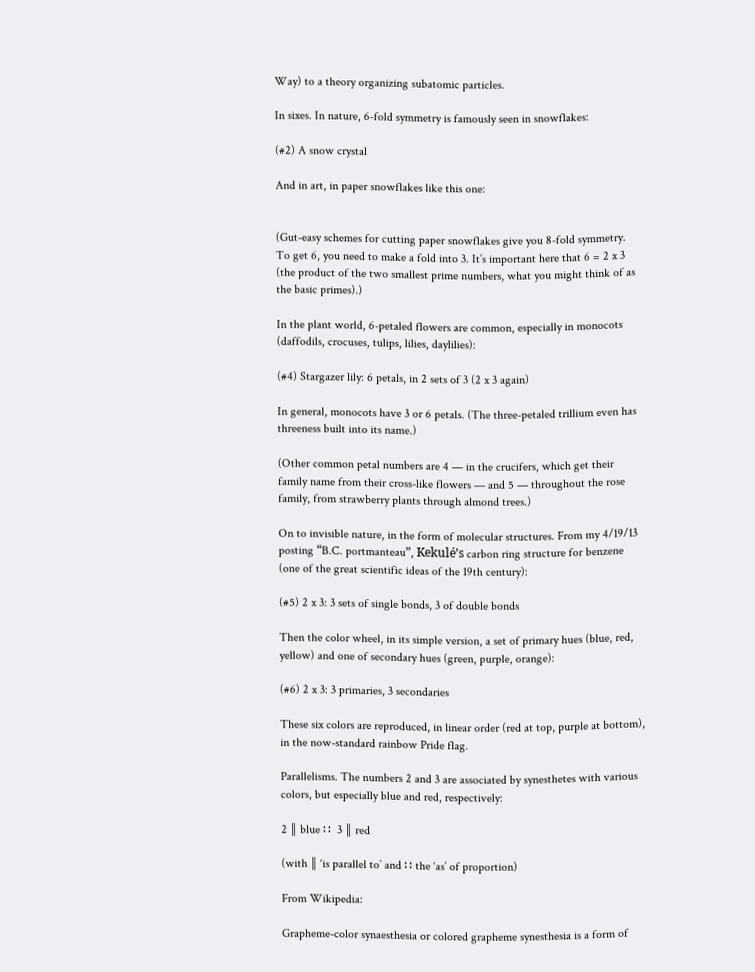Way) to a theory organizing subatomic particles.

In sixes. In nature, 6-fold symmetry is famously seen in snowflakes:

(#2) A snow crystal

And in art, in paper snowflakes like this one:


(Gut-easy schemes for cutting paper snowflakes give you 8-fold symmetry. To get 6, you need to make a fold into 3. It’s important here that 6 = 2 x 3 (the product of the two smallest prime numbers, what you might think of as the basic primes).)

In the plant world, 6-petaled flowers are common, especially in monocots (daffodils, crocuses, tulips, lilies, daylilies):

(#4) Stargazer lily: 6 petals, in 2 sets of 3 (2 x 3 again)

In general, monocots have 3 or 6 petals. (The three-petaled trillium even has threeness built into its name.)

(Other common petal numbers are 4 — in the crucifers, which get their family name from their cross-like flowers — and 5 — throughout the rose family, from strawberry plants through almond trees.)

On to invisible nature, in the form of molecular structures. From my 4/19/13 posting “B.C. portmanteau”, Kekulé’s carbon ring structure for benzene (one of the great scientific ideas of the 19th century):

(#5) 2 x 3: 3 sets of single bonds, 3 of double bonds

Then the color wheel, in its simple version, a set of primary hues (blue, red, yellow) and one of secondary hues (green, purple, orange):

(#6) 2 x 3: 3 primaries, 3 secondaries

These six colors are reproduced, in linear order (red at top, purple at bottom), in the now-standard rainbow Pride flag.

Parallelisms. The numbers 2 and 3 are associated by synesthetes with various colors, but especially blue and red, respectively:

2 ‖ blue ∷  3 ‖ red

(with ‖ ‘is parallel to’ and ∷ the ‘as’ of proportion)

From Wikipedia:

Grapheme-color synaesthesia or colored grapheme synesthesia is a form of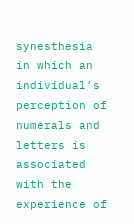synesthesia in which an individual’s perception of numerals and letters is associated with the experience of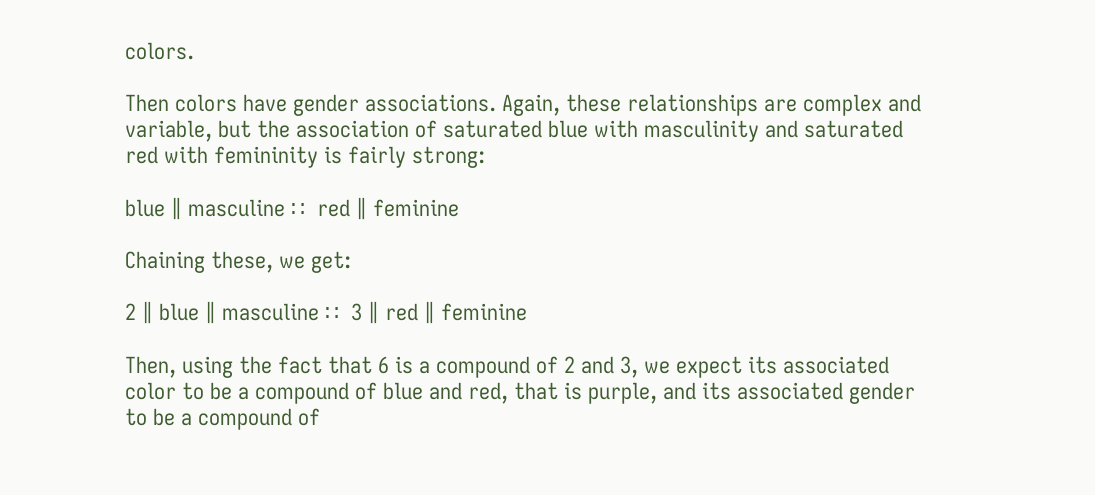colors.

Then colors have gender associations. Again, these relationships are complex and variable, but the association of saturated blue with masculinity and saturated red with femininity is fairly strong:

blue ‖ masculine ∷  red ‖ feminine

Chaining these, we get:

2 ‖ blue ‖ masculine ∷  3 ‖ red ‖ feminine

Then, using the fact that 6 is a compound of 2 and 3, we expect its associated color to be a compound of blue and red, that is purple, and its associated gender to be a compound of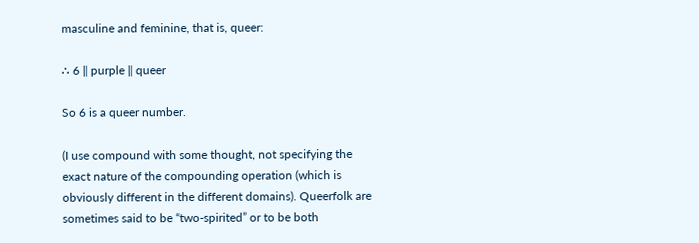masculine and feminine, that is, queer:

∴ 6 ‖ purple ‖ queer

So 6 is a queer number.

(I use compound with some thought, not specifying the exact nature of the compounding operation (which is obviously different in the different domains). Queerfolk are sometimes said to be “two-spirited” or to be both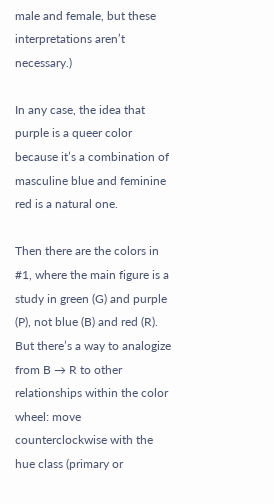male and female, but these interpretations aren’t necessary.)

In any case, the idea that purple is a queer color because it’s a combination of masculine blue and feminine red is a natural one.

Then there are the colors in #1, where the main figure is a study in green (G) and purple (P), not blue (B) and red (R). But there’s a way to analogize from B → R to other relationships within the color wheel: move counterclockwise with the hue class (primary or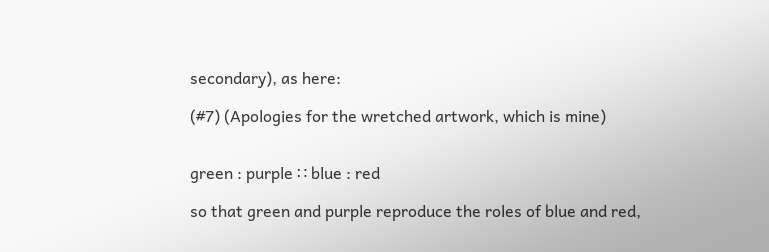secondary), as here:

(#7) (Apologies for the wretched artwork, which is mine)


green : purple ∷ blue : red

so that green and purple reproduce the roles of blue and red,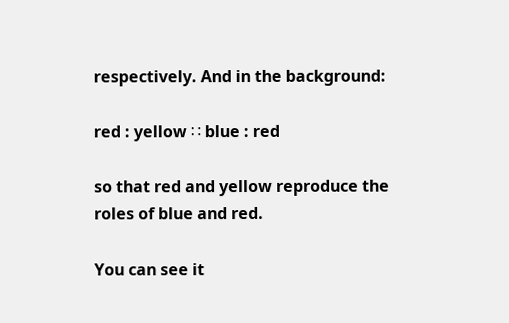respectively. And in the background:

red : yellow ∷ blue : red

so that red and yellow reproduce the roles of blue and red.

You can see it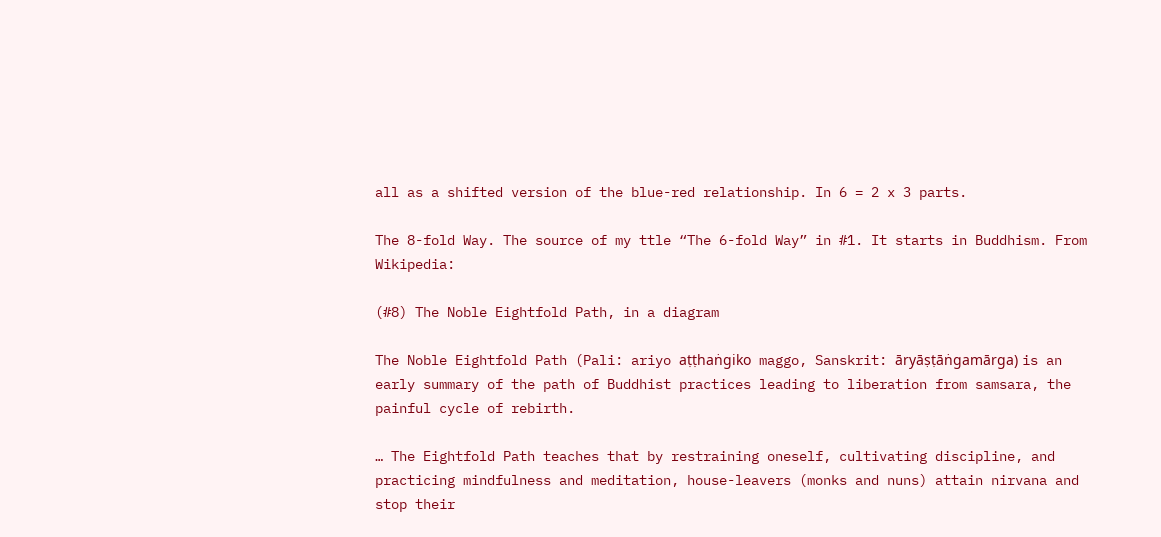all as a shifted version of the blue-red relationship. In 6 = 2 x 3 parts.

The 8-fold Way. The source of my ttle “The 6-fold Way” in #1. It starts in Buddhism. From Wikipedia:

(#8) The Noble Eightfold Path, in a diagram

The Noble Eightfold Path (Pali: ariyo aṭṭhaṅgiko maggo, Sanskrit: āryāṣṭāṅgamārga) is an early summary of the path of Buddhist practices leading to liberation from samsara, the painful cycle of rebirth.

… The Eightfold Path teaches that by restraining oneself, cultivating discipline, and practicing mindfulness and meditation, house-leavers (monks and nuns) attain nirvana and stop their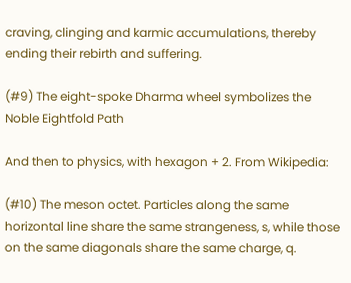craving, clinging and karmic accumulations, thereby ending their rebirth and suffering.

(#9) The eight-spoke Dharma wheel symbolizes the Noble Eightfold Path

And then to physics, with hexagon + 2. From Wikipedia:

(#10) The meson octet. Particles along the same horizontal line share the same strangeness, s, while those on the same diagonals share the same charge, q.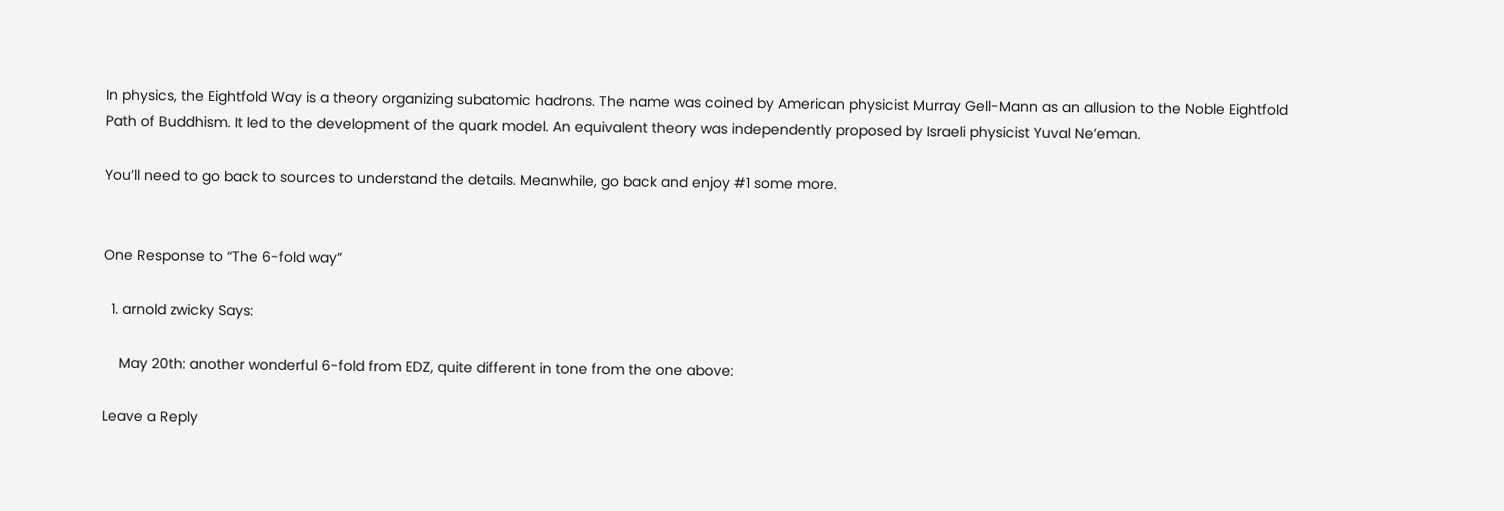In physics, the Eightfold Way is a theory organizing subatomic hadrons. The name was coined by American physicist Murray Gell-Mann as an allusion to the Noble Eightfold Path of Buddhism. It led to the development of the quark model. An equivalent theory was independently proposed by Israeli physicist Yuval Ne’eman.

You’ll need to go back to sources to understand the details. Meanwhile, go back and enjoy #1 some more.


One Response to “The 6-fold way”

  1. arnold zwicky Says:

    May 20th: another wonderful 6-fold from EDZ, quite different in tone from the one above:

Leave a Reply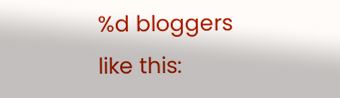%d bloggers like this: